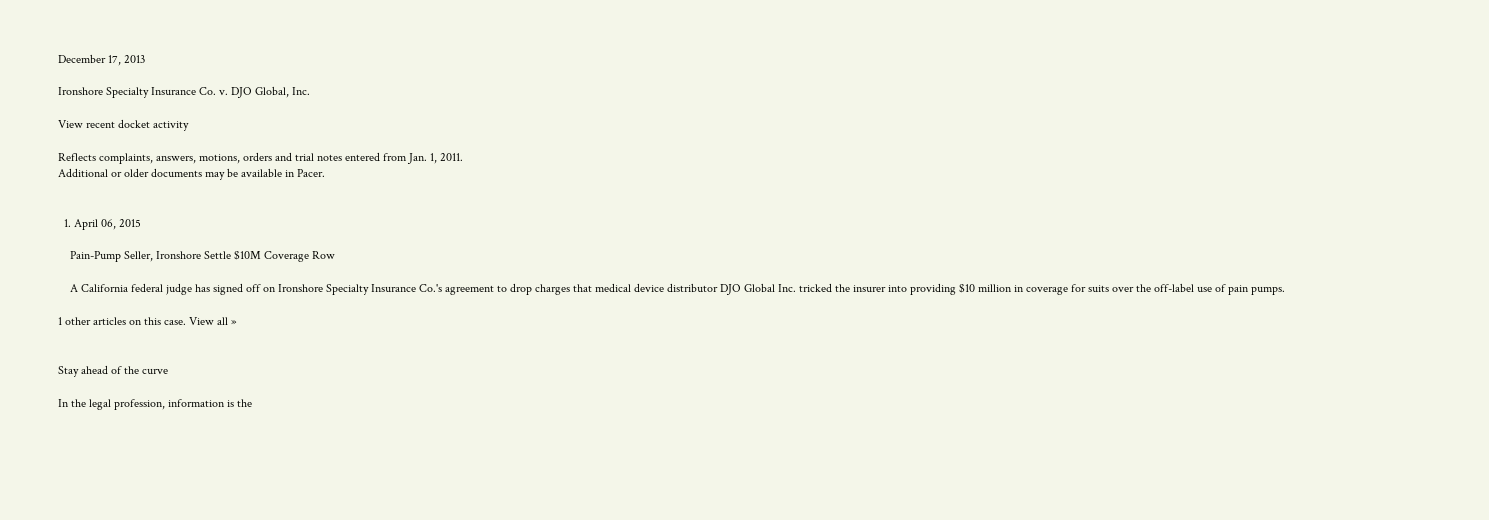December 17, 2013

Ironshore Specialty Insurance Co. v. DJO Global, Inc.

View recent docket activity

Reflects complaints, answers, motions, orders and trial notes entered from Jan. 1, 2011.
Additional or older documents may be available in Pacer.


  1. April 06, 2015

    Pain-Pump Seller, Ironshore Settle $10M Coverage Row

    A California federal judge has signed off on Ironshore Specialty Insurance Co.'s agreement to drop charges that medical device distributor DJO Global Inc. tricked the insurer into providing $10 million in coverage for suits over the off-label use of pain pumps.

1 other articles on this case. View all »


Stay ahead of the curve

In the legal profession, information is the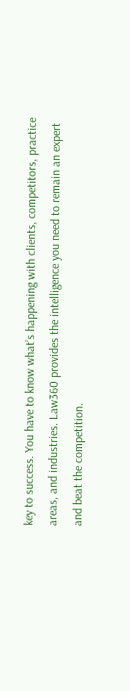key to success. You have to know what’s happening with clients, competitors, practice areas, and industries. Law360 provides the intelligence you need to remain an expert and beat the competition.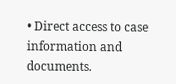• Direct access to case information and documents.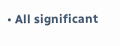• All significant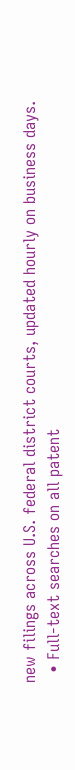new filings across U.S. federal district courts, updated hourly on business days.
  • Full-text searches on all patent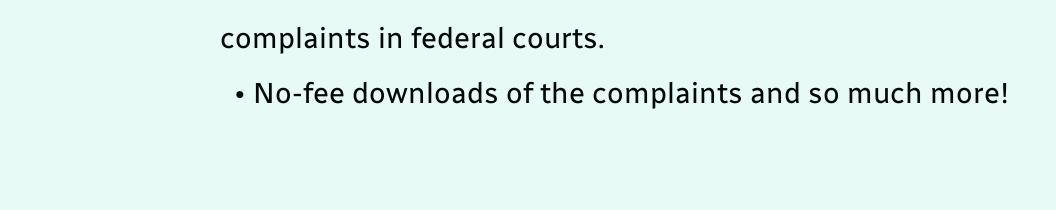complaints in federal courts.
  • No-fee downloads of the complaints and so much more!